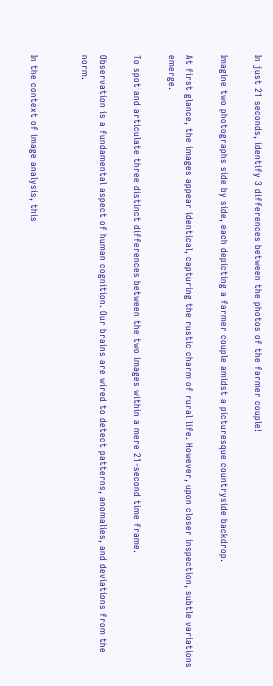In just 21 seconds, identify 3 differences between the photos of the farmer couple!

Imagine two photographs side by side, each depicting a farmer couple amidst a picturesque countryside backdrop.

At first glance, the images appear identical, capturing the rustic charm of rural life. However, upon closer inspection, subtle variations emerge.

To spot and articulate three distinct differences between the two images within a mere 21-second time frame.

Observation is a fundamental aspect of human cognition. Our brains are wired to detect patterns, anomalies, and deviations from the norm.


In the context of image analysis, this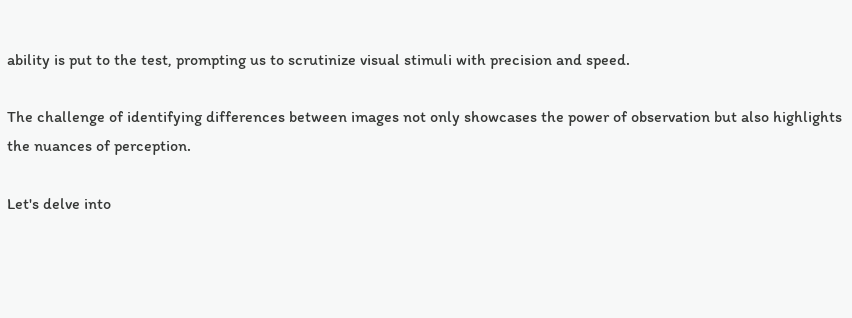ability is put to the test, prompting us to scrutinize visual stimuli with precision and speed.

The challenge of identifying differences between images not only showcases the power of observation but also highlights the nuances of perception.

Let's delve into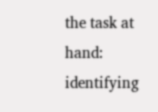the task at hand: identifying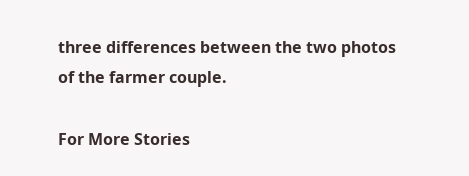three differences between the two photos of the farmer couple.

For More Stories